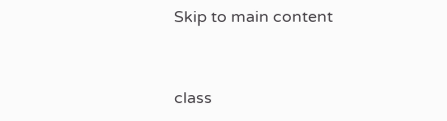Skip to main content


class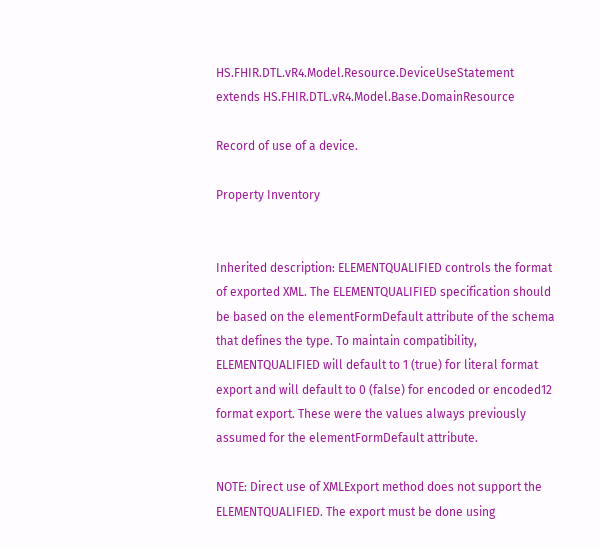HS.FHIR.DTL.vR4.Model.Resource.DeviceUseStatement extends HS.FHIR.DTL.vR4.Model.Base.DomainResource

Record of use of a device.

Property Inventory


Inherited description: ELEMENTQUALIFIED controls the format of exported XML. The ELEMENTQUALIFIED specification should be based on the elementFormDefault attribute of the schema that defines the type. To maintain compatibility, ELEMENTQUALIFIED will default to 1 (true) for literal format export and will default to 0 (false) for encoded or encoded12 format export. These were the values always previously assumed for the elementFormDefault attribute.

NOTE: Direct use of XMLExport method does not support the ELEMENTQUALIFIED. The export must be done using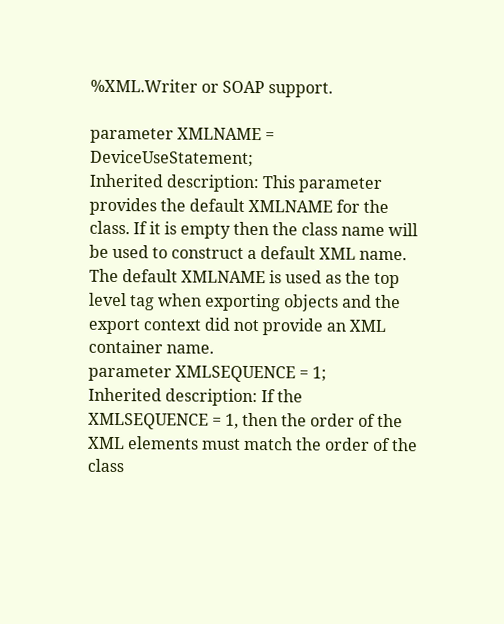%XML.Writer or SOAP support.

parameter XMLNAME = DeviceUseStatement;
Inherited description: This parameter provides the default XMLNAME for the class. If it is empty then the class name will be used to construct a default XML name. The default XMLNAME is used as the top level tag when exporting objects and the export context did not provide an XML container name.
parameter XMLSEQUENCE = 1;
Inherited description: If the XMLSEQUENCE = 1, then the order of the XML elements must match the order of the class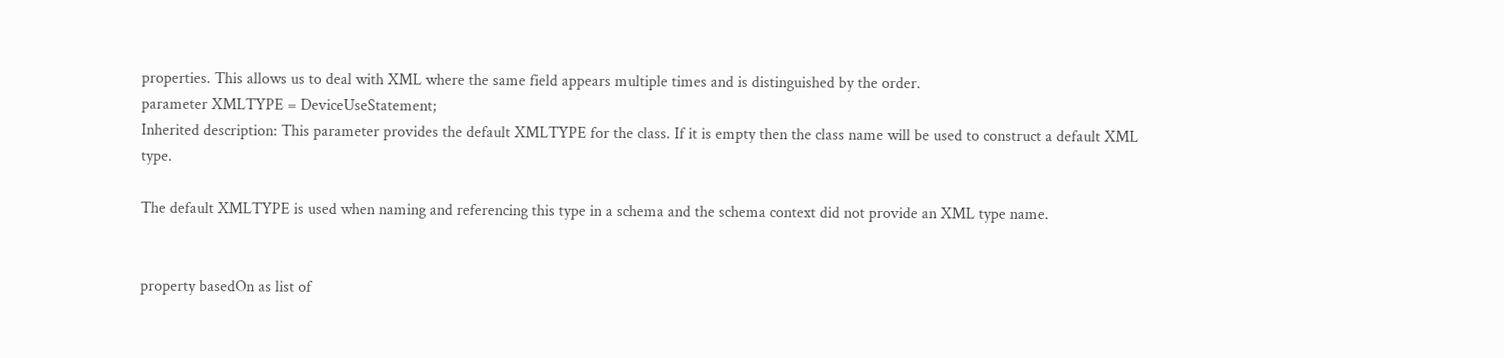properties. This allows us to deal with XML where the same field appears multiple times and is distinguished by the order.
parameter XMLTYPE = DeviceUseStatement;
Inherited description: This parameter provides the default XMLTYPE for the class. If it is empty then the class name will be used to construct a default XML type.

The default XMLTYPE is used when naming and referencing this type in a schema and the schema context did not provide an XML type name.


property basedOn as list of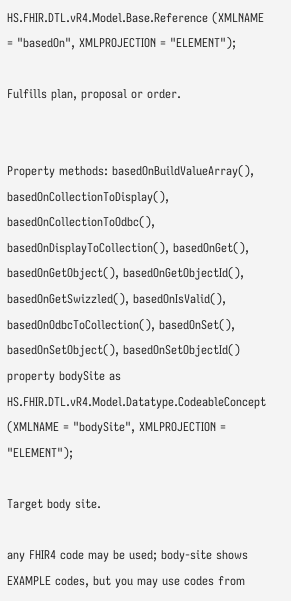HS.FHIR.DTL.vR4.Model.Base.Reference (XMLNAME = "basedOn", XMLPROJECTION = "ELEMENT");

Fulfills plan, proposal or order.


Property methods: basedOnBuildValueArray(), basedOnCollectionToDisplay(), basedOnCollectionToOdbc(), basedOnDisplayToCollection(), basedOnGet(), basedOnGetObject(), basedOnGetObjectId(), basedOnGetSwizzled(), basedOnIsValid(), basedOnOdbcToCollection(), basedOnSet(), basedOnSetObject(), basedOnSetObjectId()
property bodySite as HS.FHIR.DTL.vR4.Model.Datatype.CodeableConcept (XMLNAME = "bodySite", XMLPROJECTION = "ELEMENT");

Target body site.

any FHIR4 code may be used; body-site shows EXAMPLE codes, but you may use codes from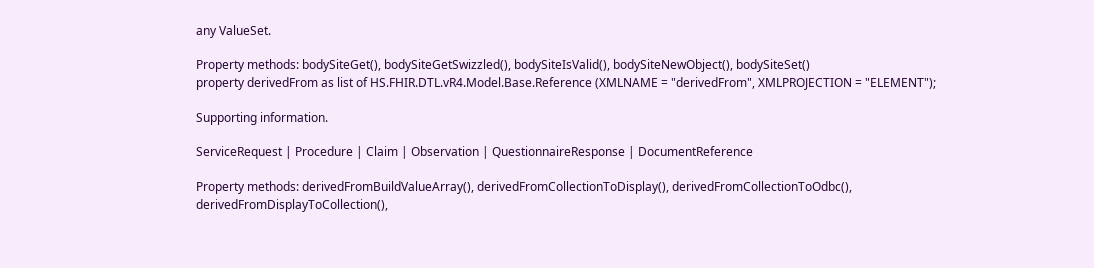any ValueSet.

Property methods: bodySiteGet(), bodySiteGetSwizzled(), bodySiteIsValid(), bodySiteNewObject(), bodySiteSet()
property derivedFrom as list of HS.FHIR.DTL.vR4.Model.Base.Reference (XMLNAME = "derivedFrom", XMLPROJECTION = "ELEMENT");

Supporting information.

ServiceRequest | Procedure | Claim | Observation | QuestionnaireResponse | DocumentReference

Property methods: derivedFromBuildValueArray(), derivedFromCollectionToDisplay(), derivedFromCollectionToOdbc(), derivedFromDisplayToCollection(),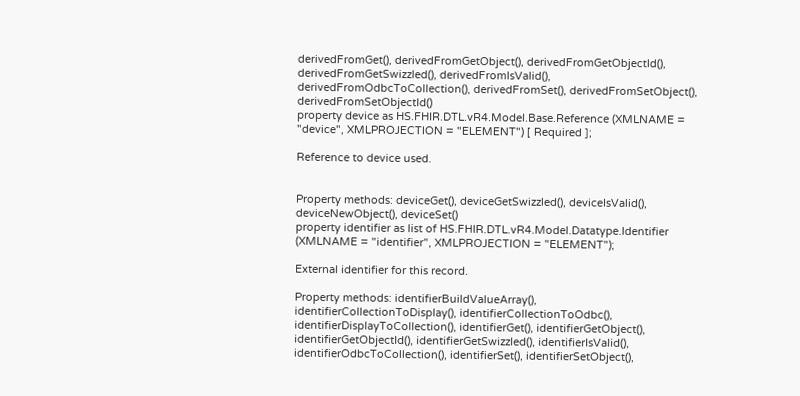derivedFromGet(), derivedFromGetObject(), derivedFromGetObjectId(), derivedFromGetSwizzled(), derivedFromIsValid(), derivedFromOdbcToCollection(), derivedFromSet(), derivedFromSetObject(), derivedFromSetObjectId()
property device as HS.FHIR.DTL.vR4.Model.Base.Reference (XMLNAME = "device", XMLPROJECTION = "ELEMENT") [ Required ];

Reference to device used.


Property methods: deviceGet(), deviceGetSwizzled(), deviceIsValid(), deviceNewObject(), deviceSet()
property identifier as list of HS.FHIR.DTL.vR4.Model.Datatype.Identifier (XMLNAME = "identifier", XMLPROJECTION = "ELEMENT");

External identifier for this record.

Property methods: identifierBuildValueArray(), identifierCollectionToDisplay(), identifierCollectionToOdbc(), identifierDisplayToCollection(), identifierGet(), identifierGetObject(), identifierGetObjectId(), identifierGetSwizzled(), identifierIsValid(), identifierOdbcToCollection(), identifierSet(), identifierSetObject(),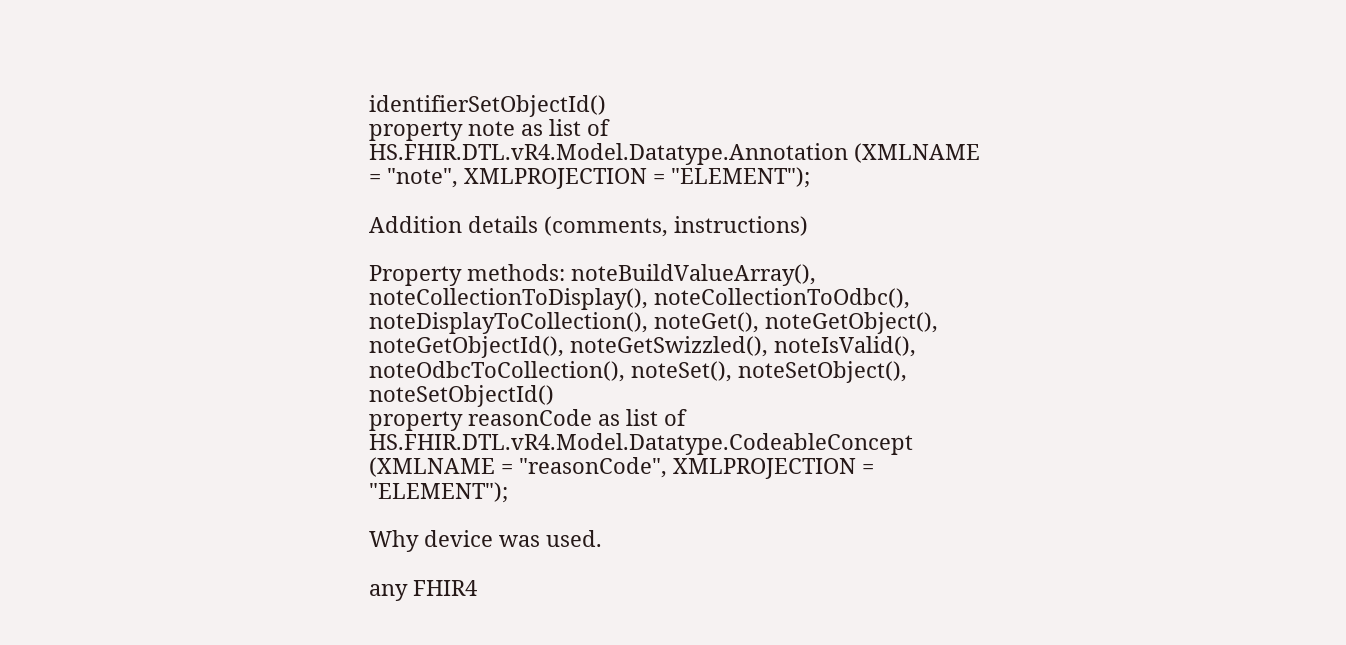identifierSetObjectId()
property note as list of HS.FHIR.DTL.vR4.Model.Datatype.Annotation (XMLNAME = "note", XMLPROJECTION = "ELEMENT");

Addition details (comments, instructions)

Property methods: noteBuildValueArray(), noteCollectionToDisplay(), noteCollectionToOdbc(), noteDisplayToCollection(), noteGet(), noteGetObject(), noteGetObjectId(), noteGetSwizzled(), noteIsValid(), noteOdbcToCollection(), noteSet(), noteSetObject(), noteSetObjectId()
property reasonCode as list of HS.FHIR.DTL.vR4.Model.Datatype.CodeableConcept (XMLNAME = "reasonCode", XMLPROJECTION = "ELEMENT");

Why device was used.

any FHIR4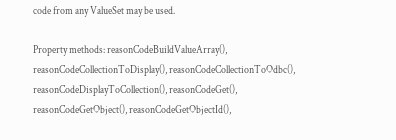code from any ValueSet may be used.

Property methods: reasonCodeBuildValueArray(), reasonCodeCollectionToDisplay(), reasonCodeCollectionToOdbc(), reasonCodeDisplayToCollection(), reasonCodeGet(), reasonCodeGetObject(), reasonCodeGetObjectId(),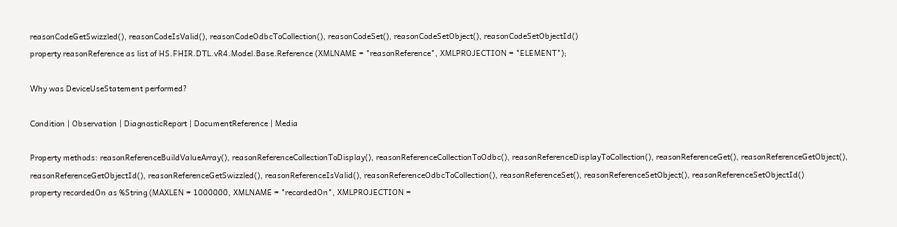reasonCodeGetSwizzled(), reasonCodeIsValid(), reasonCodeOdbcToCollection(), reasonCodeSet(), reasonCodeSetObject(), reasonCodeSetObjectId()
property reasonReference as list of HS.FHIR.DTL.vR4.Model.Base.Reference (XMLNAME = "reasonReference", XMLPROJECTION = "ELEMENT");

Why was DeviceUseStatement performed?

Condition | Observation | DiagnosticReport | DocumentReference | Media

Property methods: reasonReferenceBuildValueArray(), reasonReferenceCollectionToDisplay(), reasonReferenceCollectionToOdbc(), reasonReferenceDisplayToCollection(), reasonReferenceGet(), reasonReferenceGetObject(), reasonReferenceGetObjectId(), reasonReferenceGetSwizzled(), reasonReferenceIsValid(), reasonReferenceOdbcToCollection(), reasonReferenceSet(), reasonReferenceSetObject(), reasonReferenceSetObjectId()
property recordedOn as %String (MAXLEN = 1000000, XMLNAME = "recordedOn", XMLPROJECTION =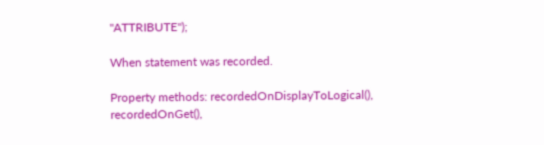"ATTRIBUTE");

When statement was recorded.

Property methods: recordedOnDisplayToLogical(), recordedOnGet(),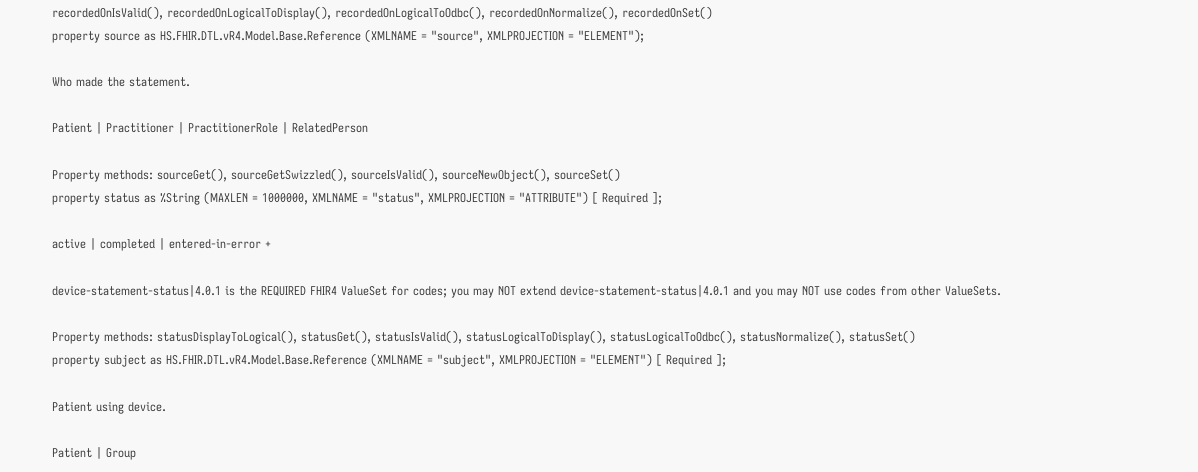recordedOnIsValid(), recordedOnLogicalToDisplay(), recordedOnLogicalToOdbc(), recordedOnNormalize(), recordedOnSet()
property source as HS.FHIR.DTL.vR4.Model.Base.Reference (XMLNAME = "source", XMLPROJECTION = "ELEMENT");

Who made the statement.

Patient | Practitioner | PractitionerRole | RelatedPerson

Property methods: sourceGet(), sourceGetSwizzled(), sourceIsValid(), sourceNewObject(), sourceSet()
property status as %String (MAXLEN = 1000000, XMLNAME = "status", XMLPROJECTION = "ATTRIBUTE") [ Required ];

active | completed | entered-in-error +

device-statement-status|4.0.1 is the REQUIRED FHIR4 ValueSet for codes; you may NOT extend device-statement-status|4.0.1 and you may NOT use codes from other ValueSets.

Property methods: statusDisplayToLogical(), statusGet(), statusIsValid(), statusLogicalToDisplay(), statusLogicalToOdbc(), statusNormalize(), statusSet()
property subject as HS.FHIR.DTL.vR4.Model.Base.Reference (XMLNAME = "subject", XMLPROJECTION = "ELEMENT") [ Required ];

Patient using device.

Patient | Group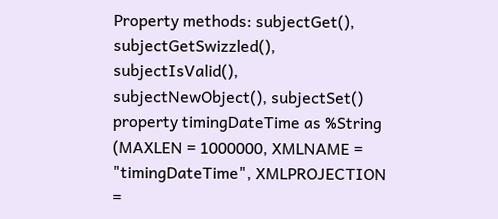Property methods: subjectGet(), subjectGetSwizzled(), subjectIsValid(), subjectNewObject(), subjectSet()
property timingDateTime as %String (MAXLEN = 1000000, XMLNAME = "timingDateTime", XMLPROJECTION =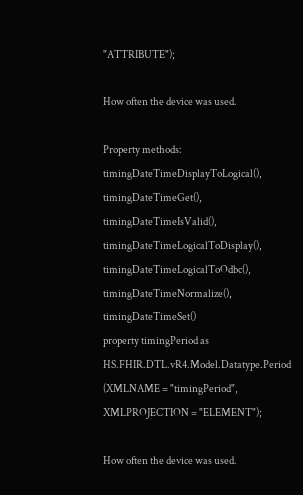"ATTRIBUTE");

How often the device was used.

Property methods: timingDateTimeDisplayToLogical(), timingDateTimeGet(), timingDateTimeIsValid(), timingDateTimeLogicalToDisplay(), timingDateTimeLogicalToOdbc(), timingDateTimeNormalize(), timingDateTimeSet()
property timingPeriod as HS.FHIR.DTL.vR4.Model.Datatype.Period (XMLNAME = "timingPeriod", XMLPROJECTION = "ELEMENT");

How often the device was used.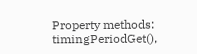Property methods: timingPeriodGet(),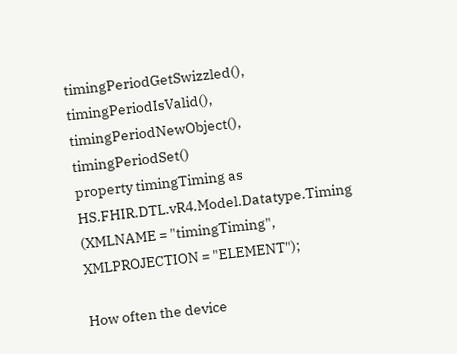timingPeriodGetSwizzled(), timingPeriodIsValid(), timingPeriodNewObject(), timingPeriodSet()
property timingTiming as HS.FHIR.DTL.vR4.Model.Datatype.Timing (XMLNAME = "timingTiming", XMLPROJECTION = "ELEMENT");

How often the device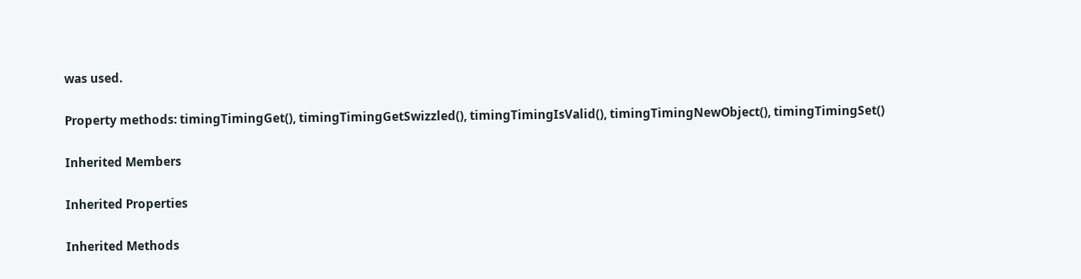was used.

Property methods: timingTimingGet(), timingTimingGetSwizzled(), timingTimingIsValid(), timingTimingNewObject(), timingTimingSet()

Inherited Members

Inherited Properties

Inherited Methods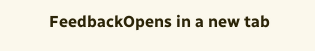FeedbackOpens in a new tab